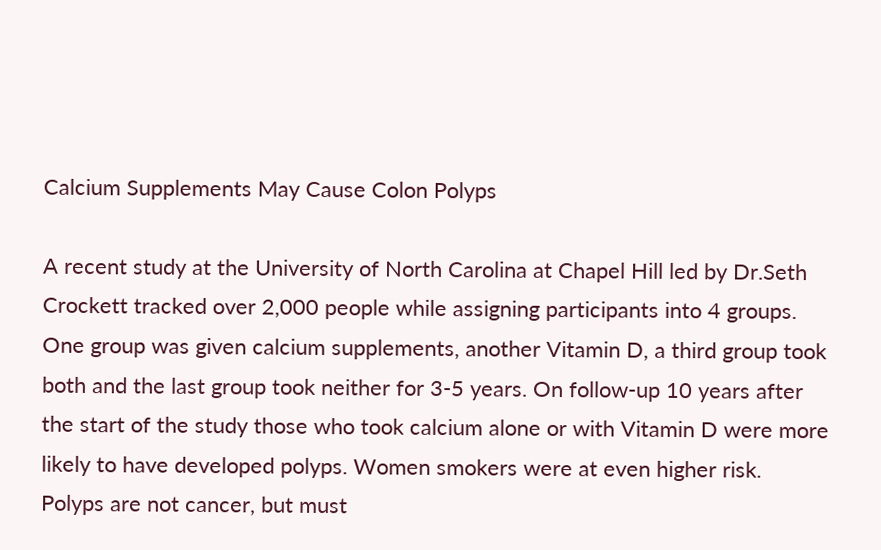Calcium Supplements May Cause Colon Polyps

A recent study at the University of North Carolina at Chapel Hill led by Dr.Seth Crockett tracked over 2,000 people while assigning participants into 4 groups. One group was given calcium supplements, another Vitamin D, a third group took both and the last group took neither for 3-5 years. On follow-up 10 years after the start of the study those who took calcium alone or with Vitamin D were more likely to have developed polyps. Women smokers were at even higher risk. Polyps are not cancer, but must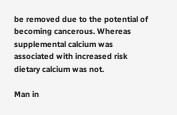be removed due to the potential of becoming cancerous. Whereas supplemental calcium was associated with increased risk dietary calcium was not.

Man in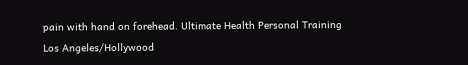pain with hand on forehead. Ultimate Health Personal Training Los Angeles/Hollywood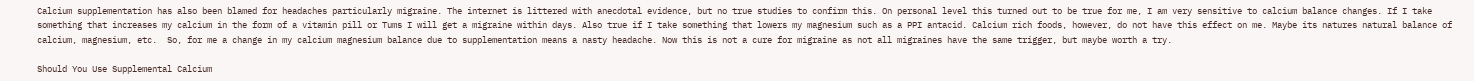Calcium supplementation has also been blamed for headaches particularly migraine. The internet is littered with anecdotal evidence, but no true studies to confirm this. On personal level this turned out to be true for me, I am very sensitive to calcium balance changes. If I take something that increases my calcium in the form of a vitamin pill or Tums I will get a migraine within days. Also true if I take something that lowers my magnesium such as a PPI antacid. Calcium rich foods, however, do not have this effect on me. Maybe its natures natural balance of calcium, magnesium, etc.  So, for me a change in my calcium magnesium balance due to supplementation means a nasty headache. Now this is not a cure for migraine as not all migraines have the same trigger, but maybe worth a try.

Should You Use Supplemental Calcium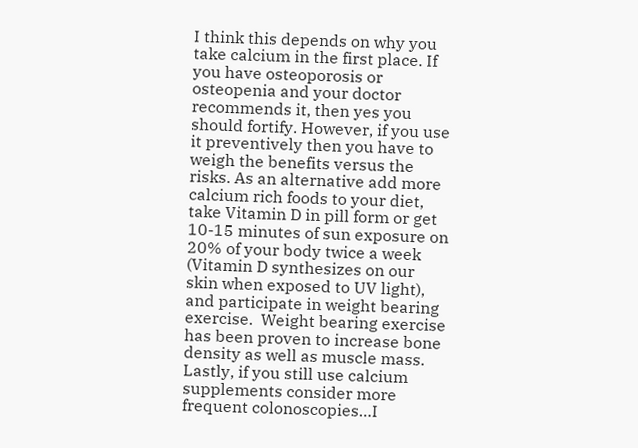I think this depends on why you take calcium in the first place. If you have osteoporosis or osteopenia and your doctor recommends it, then yes you should fortify. However, if you use it preventively then you have to weigh the benefits versus the risks. As an alternative add more calcium rich foods to your diet, take Vitamin D in pill form or get 10-15 minutes of sun exposure on 20% of your body twice a week (Vitamin D synthesizes on our skin when exposed to UV light), and participate in weight bearing exercise.  Weight bearing exercise has been proven to increase bone density as well as muscle mass. Lastly, if you still use calcium supplements consider more frequent colonoscopies…I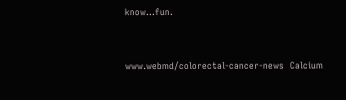know…fun.


www.webmd/colorectal-cancer-news  Calcium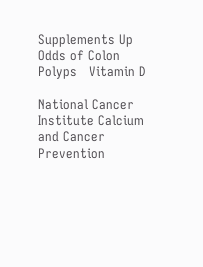Supplements Up Odds of Colon Polyps   Vitamin D

National Cancer Institute Calcium and Cancer Prevention